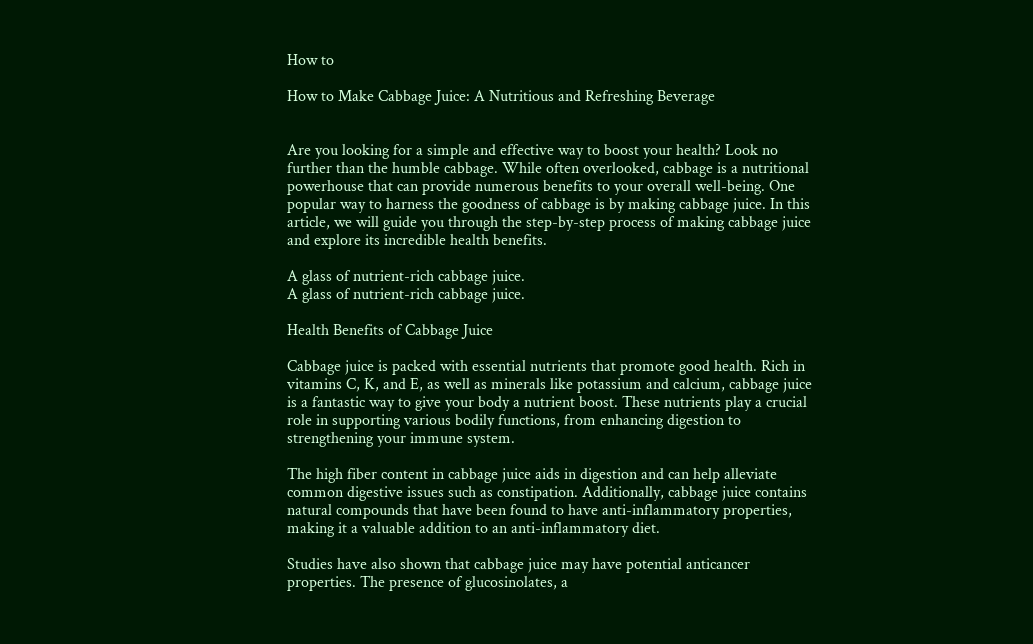How to

How to Make Cabbage Juice: A Nutritious and Refreshing Beverage


Are you looking for a simple and effective way to boost your health? Look no further than the humble cabbage. While often overlooked, cabbage is a nutritional powerhouse that can provide numerous benefits to your overall well-being. One popular way to harness the goodness of cabbage is by making cabbage juice. In this article, we will guide you through the step-by-step process of making cabbage juice and explore its incredible health benefits.

A glass of nutrient-rich cabbage juice.
A glass of nutrient-rich cabbage juice.

Health Benefits of Cabbage Juice

Cabbage juice is packed with essential nutrients that promote good health. Rich in vitamins C, K, and E, as well as minerals like potassium and calcium, cabbage juice is a fantastic way to give your body a nutrient boost. These nutrients play a crucial role in supporting various bodily functions, from enhancing digestion to strengthening your immune system.

The high fiber content in cabbage juice aids in digestion and can help alleviate common digestive issues such as constipation. Additionally, cabbage juice contains natural compounds that have been found to have anti-inflammatory properties, making it a valuable addition to an anti-inflammatory diet.

Studies have also shown that cabbage juice may have potential anticancer properties. The presence of glucosinolates, a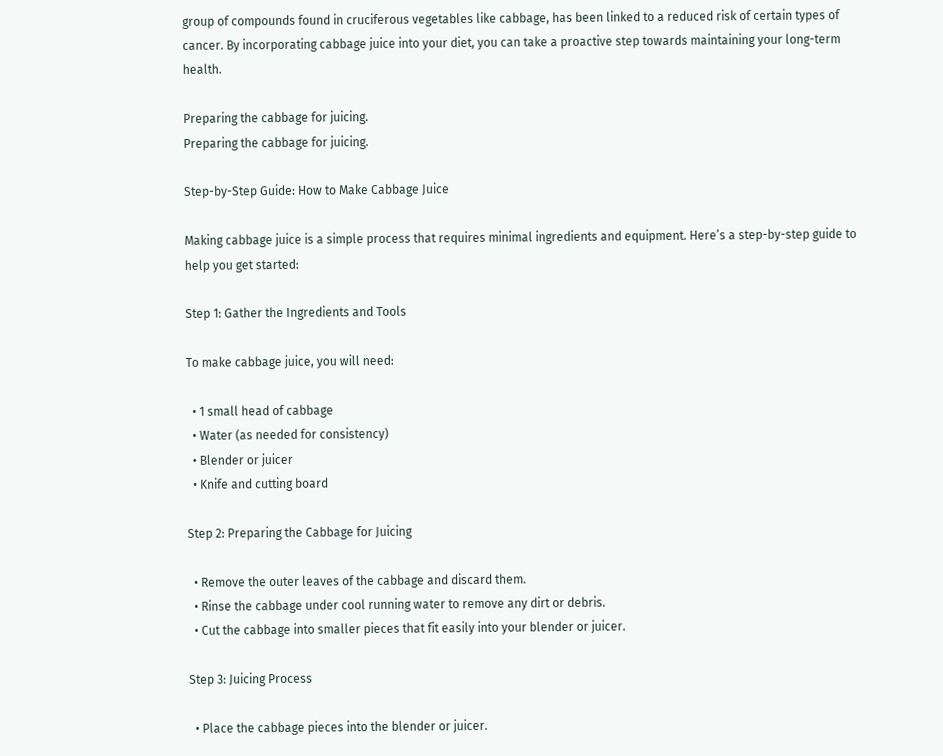group of compounds found in cruciferous vegetables like cabbage, has been linked to a reduced risk of certain types of cancer. By incorporating cabbage juice into your diet, you can take a proactive step towards maintaining your long-term health.

Preparing the cabbage for juicing.
Preparing the cabbage for juicing.

Step-by-Step Guide: How to Make Cabbage Juice

Making cabbage juice is a simple process that requires minimal ingredients and equipment. Here’s a step-by-step guide to help you get started:

Step 1: Gather the Ingredients and Tools

To make cabbage juice, you will need:

  • 1 small head of cabbage
  • Water (as needed for consistency)
  • Blender or juicer
  • Knife and cutting board

Step 2: Preparing the Cabbage for Juicing

  • Remove the outer leaves of the cabbage and discard them.
  • Rinse the cabbage under cool running water to remove any dirt or debris.
  • Cut the cabbage into smaller pieces that fit easily into your blender or juicer.

Step 3: Juicing Process

  • Place the cabbage pieces into the blender or juicer.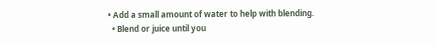• Add a small amount of water to help with blending.
  • Blend or juice until you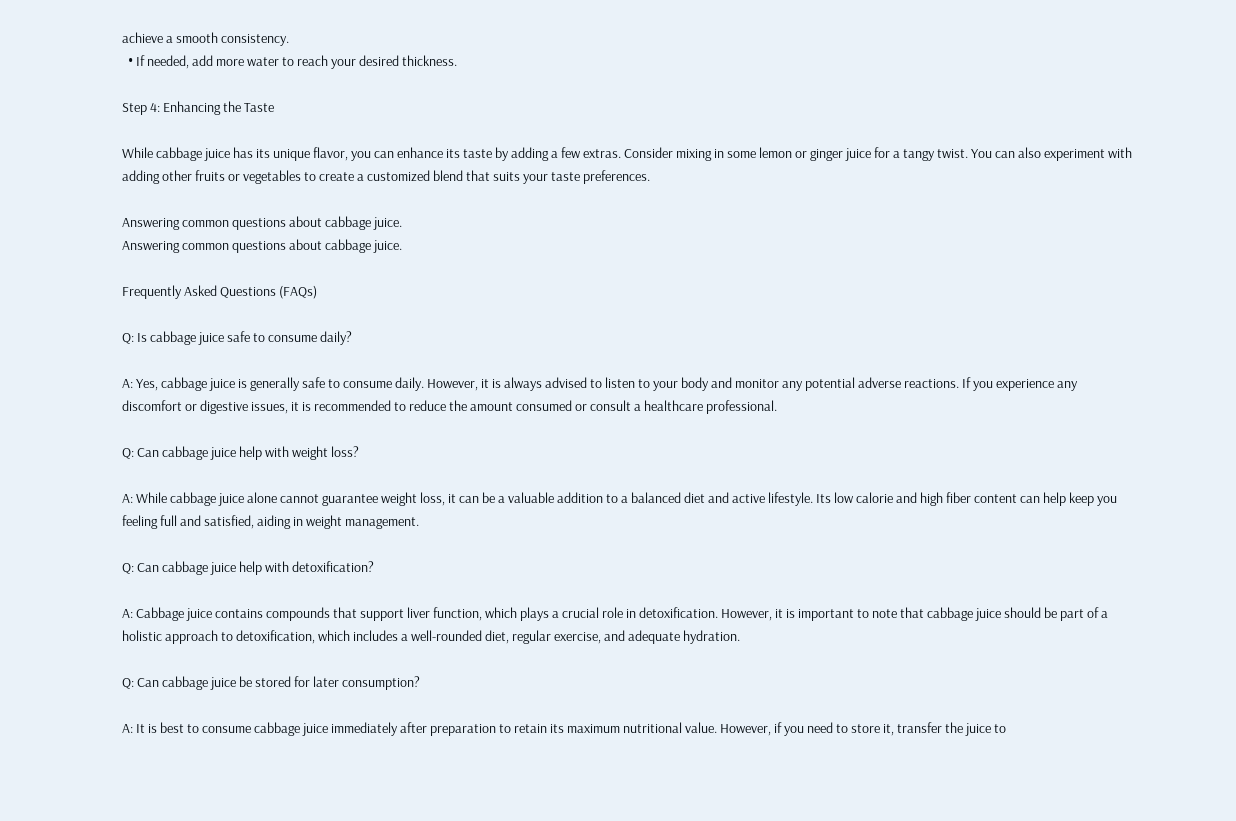achieve a smooth consistency.
  • If needed, add more water to reach your desired thickness.

Step 4: Enhancing the Taste

While cabbage juice has its unique flavor, you can enhance its taste by adding a few extras. Consider mixing in some lemon or ginger juice for a tangy twist. You can also experiment with adding other fruits or vegetables to create a customized blend that suits your taste preferences.

Answering common questions about cabbage juice.
Answering common questions about cabbage juice.

Frequently Asked Questions (FAQs)

Q: Is cabbage juice safe to consume daily?

A: Yes, cabbage juice is generally safe to consume daily. However, it is always advised to listen to your body and monitor any potential adverse reactions. If you experience any discomfort or digestive issues, it is recommended to reduce the amount consumed or consult a healthcare professional.

Q: Can cabbage juice help with weight loss?

A: While cabbage juice alone cannot guarantee weight loss, it can be a valuable addition to a balanced diet and active lifestyle. Its low calorie and high fiber content can help keep you feeling full and satisfied, aiding in weight management.

Q: Can cabbage juice help with detoxification?

A: Cabbage juice contains compounds that support liver function, which plays a crucial role in detoxification. However, it is important to note that cabbage juice should be part of a holistic approach to detoxification, which includes a well-rounded diet, regular exercise, and adequate hydration.

Q: Can cabbage juice be stored for later consumption?

A: It is best to consume cabbage juice immediately after preparation to retain its maximum nutritional value. However, if you need to store it, transfer the juice to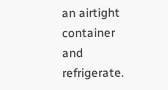an airtight container and refrigerate.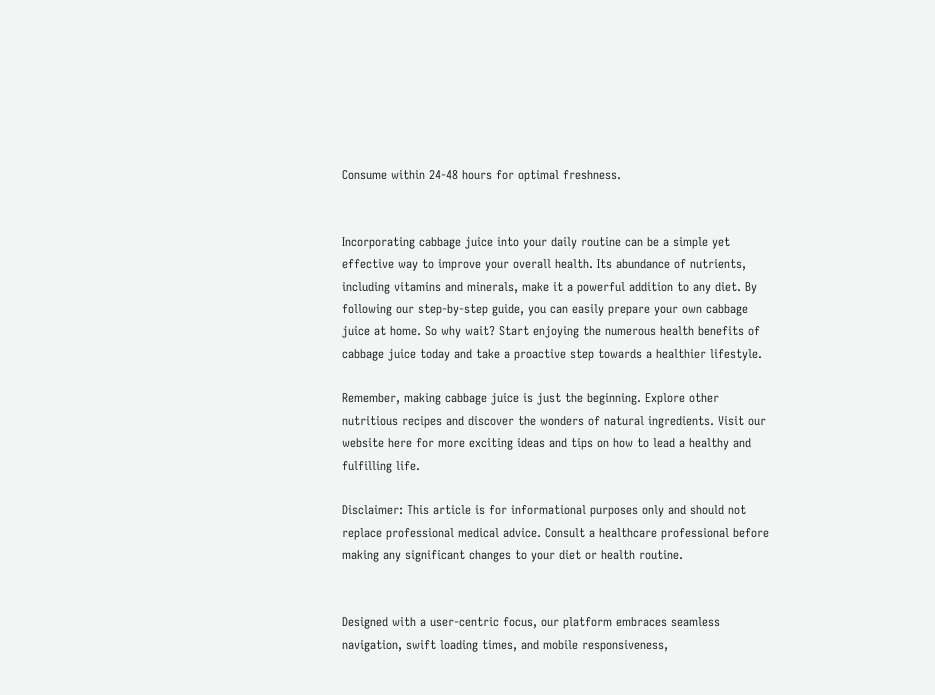Consume within 24-48 hours for optimal freshness.


Incorporating cabbage juice into your daily routine can be a simple yet effective way to improve your overall health. Its abundance of nutrients, including vitamins and minerals, make it a powerful addition to any diet. By following our step-by-step guide, you can easily prepare your own cabbage juice at home. So why wait? Start enjoying the numerous health benefits of cabbage juice today and take a proactive step towards a healthier lifestyle.

Remember, making cabbage juice is just the beginning. Explore other nutritious recipes and discover the wonders of natural ingredients. Visit our website here for more exciting ideas and tips on how to lead a healthy and fulfilling life.

Disclaimer: This article is for informational purposes only and should not replace professional medical advice. Consult a healthcare professional before making any significant changes to your diet or health routine.


Designed with a user-centric focus, our platform embraces seamless navigation, swift loading times, and mobile responsiveness,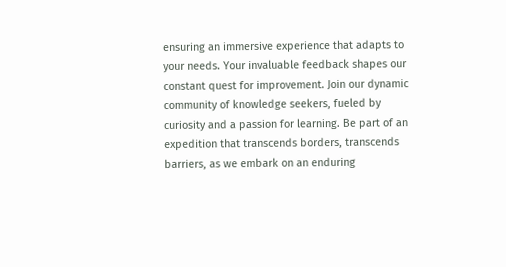ensuring an immersive experience that adapts to your needs. Your invaluable feedback shapes our constant quest for improvement. Join our dynamic community of knowledge seekers, fueled by curiosity and a passion for learning. Be part of an expedition that transcends borders, transcends barriers, as we embark on an enduring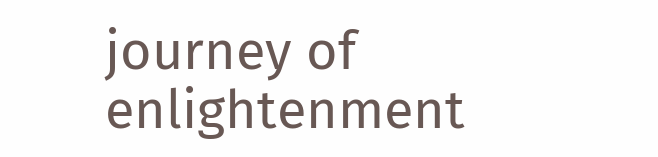journey of enlightenment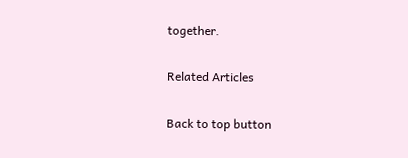together.

Related Articles

Back to top button